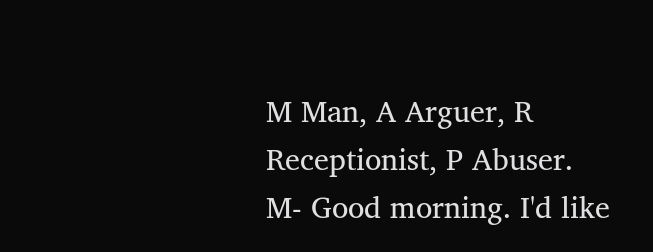M Man, A Arguer, R Receptionist, P Abuser. M- Good morning. I'd like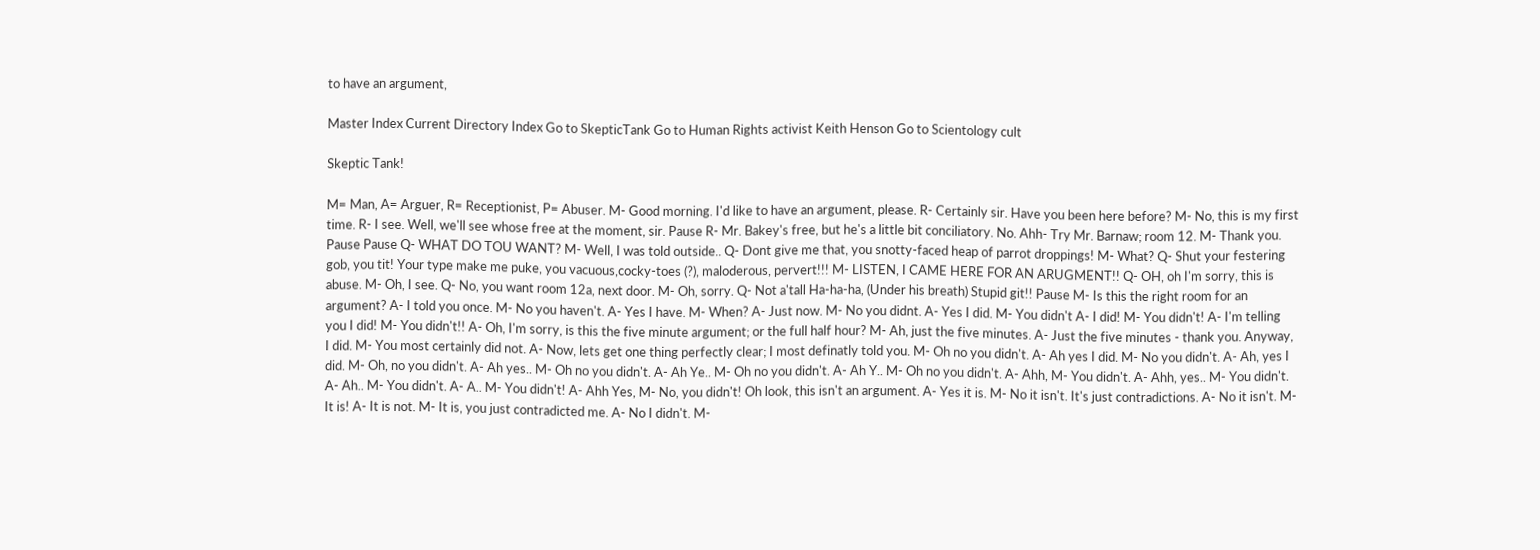to have an argument,

Master Index Current Directory Index Go to SkepticTank Go to Human Rights activist Keith Henson Go to Scientology cult

Skeptic Tank!

M= Man, A= Arguer, R= Receptionist, P= Abuser. M- Good morning. I'd like to have an argument, please. R- Certainly sir. Have you been here before? M- No, this is my first time. R- I see. Well, we'll see whose free at the moment, sir. Pause R- Mr. Bakey's free, but he's a little bit conciliatory. No. Ahh- Try Mr. Barnaw; room 12. M- Thank you. Pause Pause Q- WHAT DO TOU WANT? M- Well, I was told outside.. Q- Dont give me that, you snotty-faced heap of parrot droppings! M- What? Q- Shut your festering gob, you tit! Your type make me puke, you vacuous,cocky-toes (?), maloderous, pervert!!! M- LISTEN, I CAME HERE FOR AN ARUGMENT!! Q- OH, oh I'm sorry, this is abuse. M- Oh, I see. Q- No, you want room 12a, next door. M- Oh, sorry. Q- Not a'tall Ha-ha-ha, (Under his breath) Stupid git!! Pause M- Is this the right room for an argument? A- I told you once. M- No you haven't. A- Yes I have. M- When? A- Just now. M- No you didnt. A- Yes I did. M- You didn't A- I did! M- You didn't! A- I'm telling you I did! M- You didn't!! A- Oh, I'm sorry, is this the five minute argument; or the full half hour? M- Ah, just the five minutes. A- Just the five minutes - thank you. Anyway, I did. M- You most certainly did not. A- Now, lets get one thing perfectly clear; I most definatly told you. M- Oh no you didn't. A- Ah yes I did. M- No you didn't. A- Ah, yes I did. M- Oh, no you didn't. A- Ah yes.. M- Oh no you didn't. A- Ah Ye.. M- Oh no you didn't. A- Ah Y.. M- Oh no you didn't. A- Ahh, M- You didn't. A- Ahh, yes.. M- You didn't. A- Ah.. M- You didn't. A- A.. M- You didn't! A- Ahh Yes, M- No, you didn't! Oh look, this isn't an argument. A- Yes it is. M- No it isn't. It's just contradictions. A- No it isn't. M- It is! A- It is not. M- It is, you just contradicted me. A- No I didn't. M-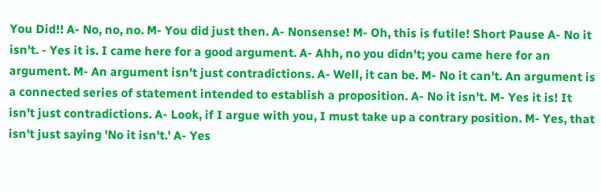You Did!! A- No, no, no. M- You did just then. A- Nonsense! M- Oh, this is futile! Short Pause A- No it isn't. - Yes it is. I came here for a good argument. A- Ahh, no you didn't; you came here for an argument. M- An argument isn't just contradictions. A- Well, it can be. M- No it can't. An argument is a connected series of statement intended to establish a proposition. A- No it isn't. M- Yes it is! It isn't just contradictions. A- Look, if I argue with you, I must take up a contrary position. M- Yes, that isn't just saying 'No it isn't.' A- Yes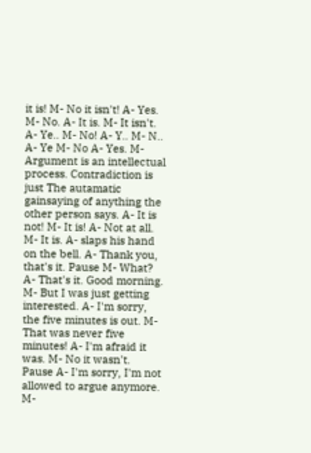it is! M- No it isn't! A- Yes. M- No. A- It is. M- It isn't. A- Ye.. M- No! A- Y.. M- N.. A- Ye M- No A- Yes. M- Argument is an intellectual process. Contradiction is just The autamatic gainsaying of anything the other person says. A- It is not! M- It is! A- Not at all. M- It is. A- slaps his hand on the bell. A- Thank you, that's it. Pause M- What? A- That's it. Good morning. M- But I was just getting interested. A- I'm sorry, the five minutes is out. M- That was never five minutes! A- I'm afraid it was. M- No it wasn't. Pause A- I'm sorry, I'm not allowed to argue anymore. M-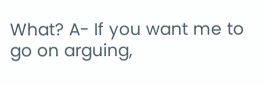What? A- If you want me to go on arguing,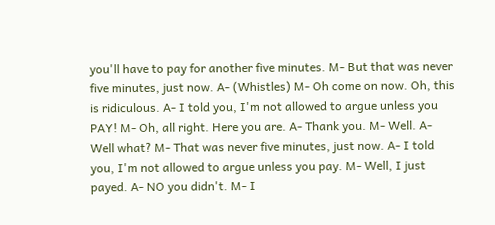you'll have to pay for another five minutes. M- But that was never five minutes, just now. A- (Whistles) M- Oh come on now. Oh, this is ridiculous. A- I told you, I'm not allowed to argue unless you PAY! M- Oh, all right. Here you are. A- Thank you. M- Well. A- Well what? M- That was never five minutes, just now. A- I told you, I'm not allowed to argue unless you pay. M- Well, I just payed. A- NO you didn't. M- I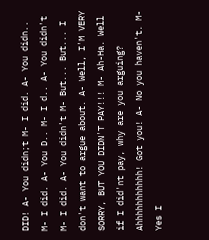DID! A- You didn;t M- I did. A- You didn.. M- I did. A- You D.. M- I d.. A- You didn't M- I did. A- You didn't M- But... But... I don't want to argue about. A- Well, I'M VERY SORRY, BUT YOU DIDN'T PAY!!! M- Ah-Ha. Well if I did'nt pay, why are you arguing? Ahhhhhhhhhhh! Got you! A- No you haven't. M- Yes I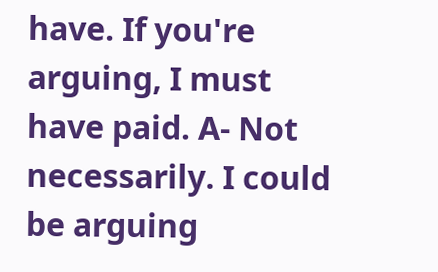have. If you're arguing, I must have paid. A- Not necessarily. I could be arguing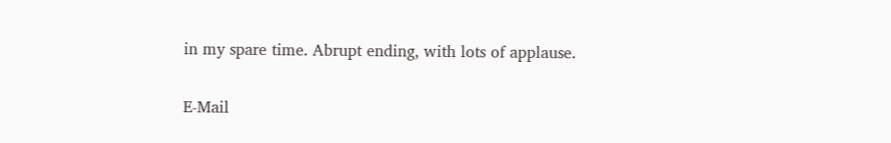in my spare time. Abrupt ending, with lots of applause.


E-Mail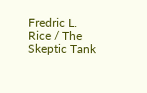Fredric L. Rice / The Skeptic Tank